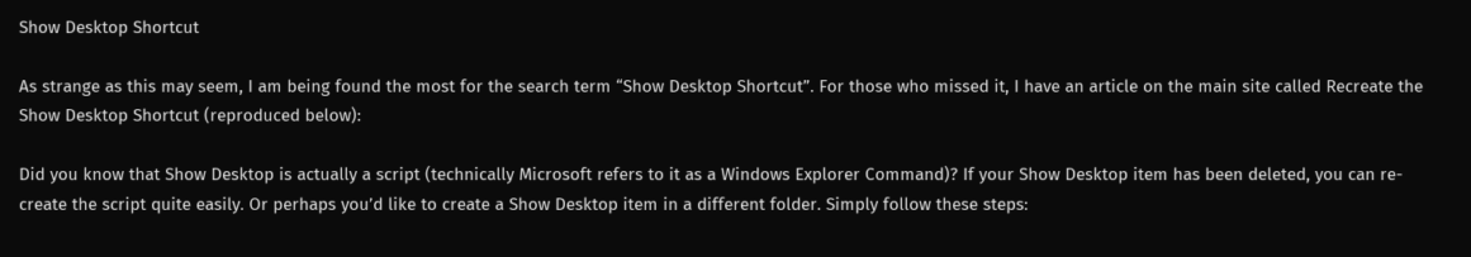Show Desktop Shortcut

As strange as this may seem, I am being found the most for the search term “Show Desktop Shortcut”. For those who missed it, I have an article on the main site called Recreate the Show Desktop Shortcut (reproduced below):

Did you know that Show Desktop is actually a script (technically Microsoft refers to it as a Windows Explorer Command)? If your Show Desktop item has been deleted, you can re-create the script quite easily. Or perhaps you’d like to create a Show Desktop item in a different folder. Simply follow these steps: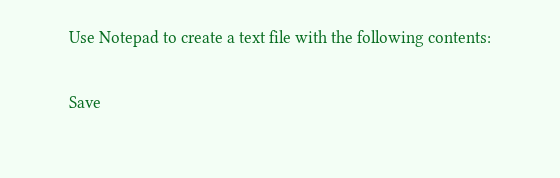Use Notepad to create a text file with the following contents:

Save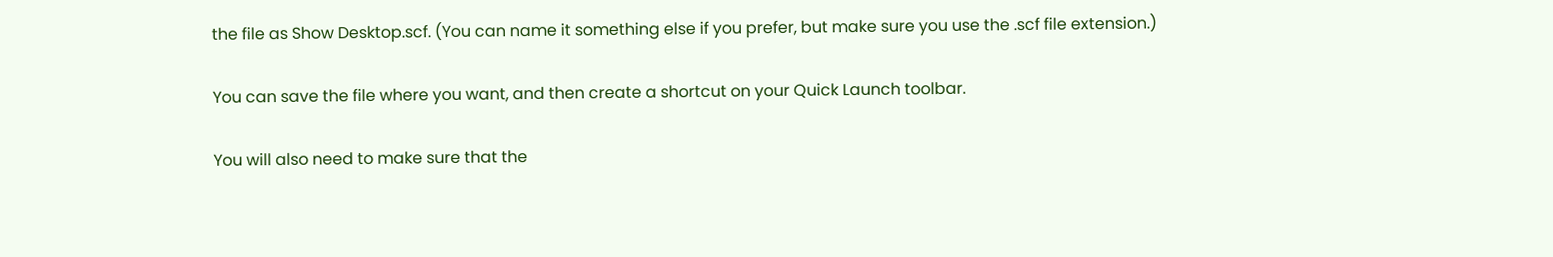the file as Show Desktop.scf. (You can name it something else if you prefer, but make sure you use the .scf file extension.)

You can save the file where you want, and then create a shortcut on your Quick Launch toolbar.

You will also need to make sure that the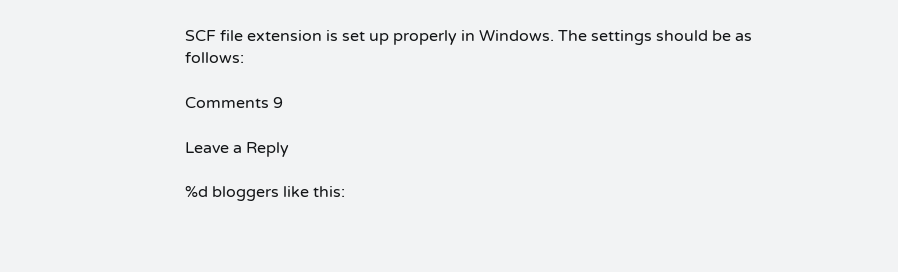SCF file extension is set up properly in Windows. The settings should be as follows:

Comments 9

Leave a Reply

%d bloggers like this: